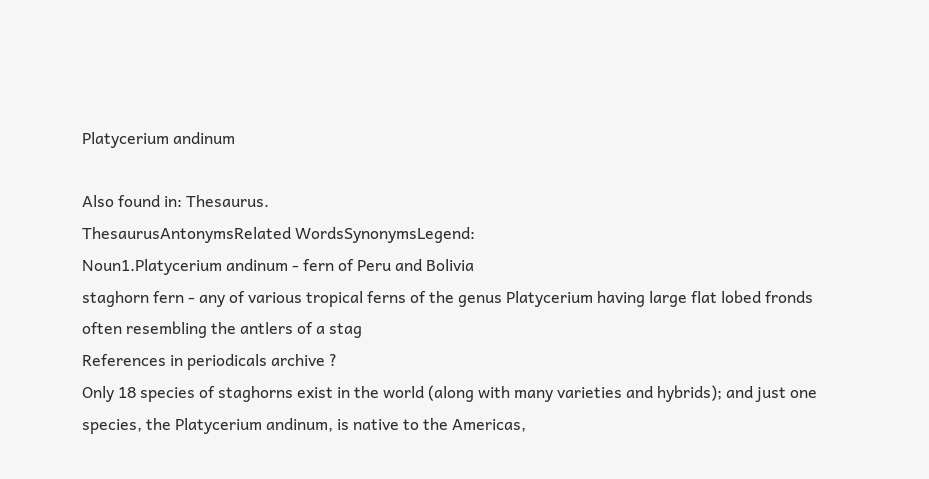Platycerium andinum

Also found in: Thesaurus.
ThesaurusAntonymsRelated WordsSynonymsLegend:
Noun1.Platycerium andinum - fern of Peru and Bolivia
staghorn fern - any of various tropical ferns of the genus Platycerium having large flat lobed fronds often resembling the antlers of a stag
References in periodicals archive ?
Only 18 species of staghorns exist in the world (along with many varieties and hybrids); and just one species, the Platycerium andinum, is native to the Americas,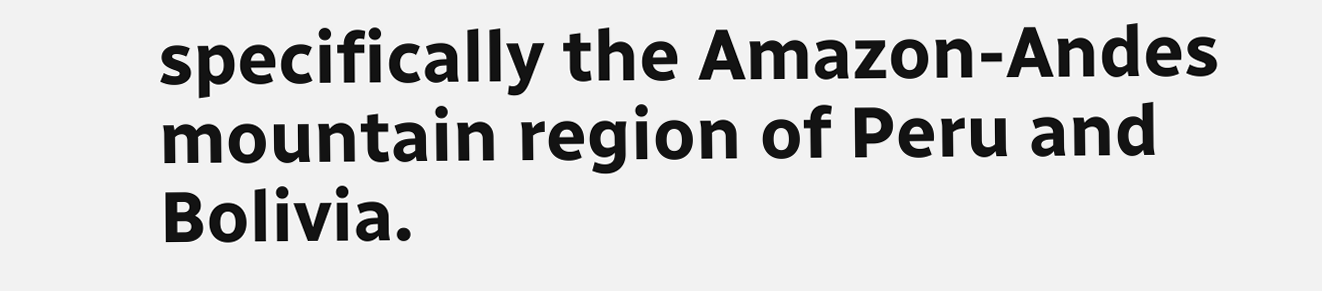specifically the Amazon-Andes mountain region of Peru and Bolivia.